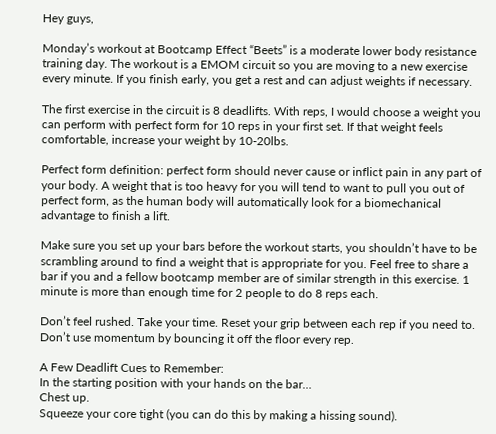Hey guys,

Monday’s workout at Bootcamp Effect “Beets” is a moderate lower body resistance training day. The workout is a EMOM circuit so you are moving to a new exercise every minute. If you finish early, you get a rest and can adjust weights if necessary.

The first exercise in the circuit is 8 deadlifts. With reps, I would choose a weight you can perform with perfect form for 10 reps in your first set. If that weight feels comfortable, increase your weight by 10-20lbs.

Perfect form definition: perfect form should never cause or inflict pain in any part of your body. A weight that is too heavy for you will tend to want to pull you out of perfect form, as the human body will automatically look for a biomechanical advantage to finish a lift.

Make sure you set up your bars before the workout starts, you shouldn’t have to be scrambling around to find a weight that is appropriate for you. Feel free to share a bar if you and a fellow bootcamp member are of similar strength in this exercise. 1 minute is more than enough time for 2 people to do 8 reps each.

Don’t feel rushed. Take your time. Reset your grip between each rep if you need to. Don’t use momentum by bouncing it off the floor every rep.

A Few Deadlift Cues to Remember:
In the starting position with your hands on the bar…
Chest up.
Squeeze your core tight (you can do this by making a hissing sound).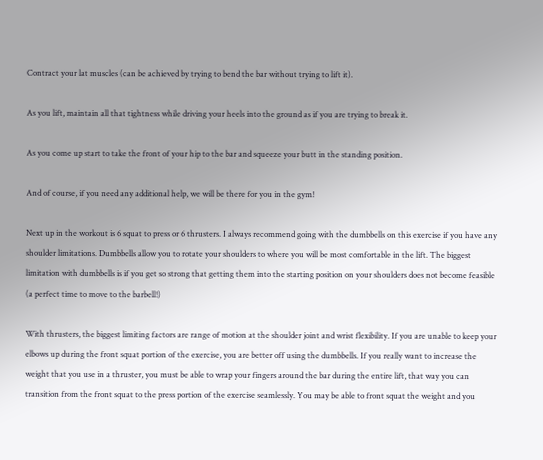Contract your lat muscles (can be achieved by trying to bend the bar without trying to lift it).

As you lift, maintain all that tightness while driving your heels into the ground as if you are trying to break it.

As you come up start to take the front of your hip to the bar and squeeze your butt in the standing position.

And of course, if you need any additional help, we will be there for you in the gym!

Next up in the workout is 6 squat to press or 6 thrusters. I always recommend going with the dumbbells on this exercise if you have any shoulder limitations. Dumbbells allow you to rotate your shoulders to where you will be most comfortable in the lift. The biggest limitation with dumbbells is if you get so strong that getting them into the starting position on your shoulders does not become feasible (a perfect time to move to the barbell!)

With thrusters, the biggest limiting factors are range of motion at the shoulder joint and wrist flexibility. If you are unable to keep your elbows up during the front squat portion of the exercise, you are better off using the dumbbells. If you really want to increase the weight that you use in a thruster, you must be able to wrap your fingers around the bar during the entire lift, that way you can transition from the front squat to the press portion of the exercise seamlessly. You may be able to front squat the weight and you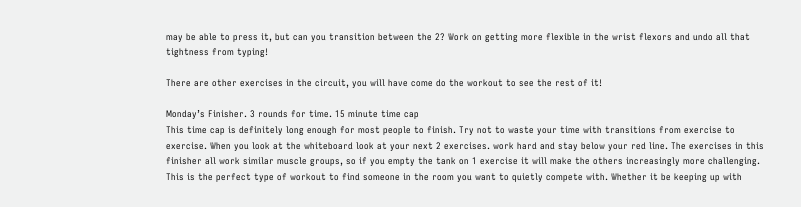may be able to press it, but can you transition between the 2? Work on getting more flexible in the wrist flexors and undo all that tightness from typing!

There are other exercises in the circuit, you will have come do the workout to see the rest of it!

Monday’s Finisher. 3 rounds for time. 15 minute time cap
This time cap is definitely long enough for most people to finish. Try not to waste your time with transitions from exercise to exercise. When you look at the whiteboard look at your next 2 exercises. work hard and stay below your red line. The exercises in this finisher all work similar muscle groups, so if you empty the tank on 1 exercise it will make the others increasingly more challenging. This is the perfect type of workout to find someone in the room you want to quietly compete with. Whether it be keeping up with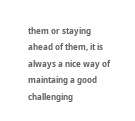them or staying ahead of them, it is always a nice way of maintaing a good challenging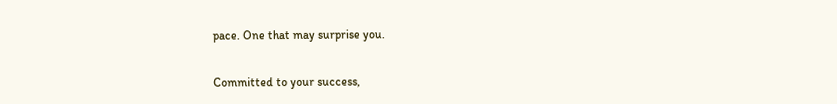pace. One that may surprise you.

Committed to your success,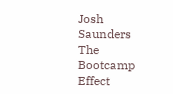Josh Saunders
The Bootcamp Effect